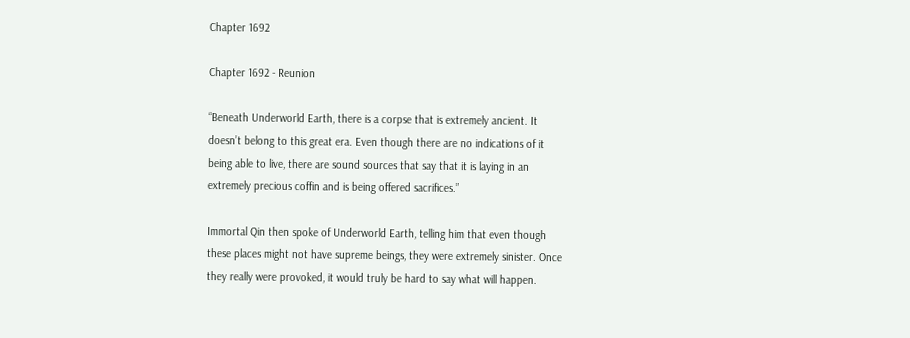Chapter 1692

Chapter 1692 - Reunion

“Beneath Underworld Earth, there is a corpse that is extremely ancient. It doesn’t belong to this great era. Even though there are no indications of it being able to live, there are sound sources that say that it is laying in an extremely precious coffin and is being offered sacrifices.”

Immortal Qin then spoke of Underworld Earth, telling him that even though these places might not have supreme beings, they were extremely sinister. Once they really were provoked, it would truly be hard to say what will happen.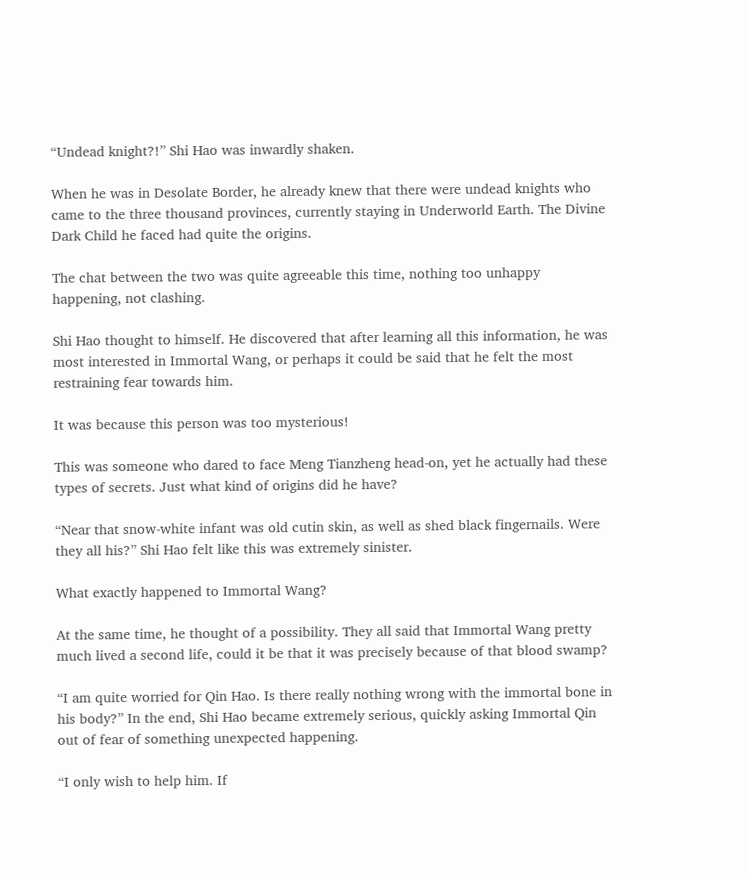“Undead knight?!” Shi Hao was inwardly shaken.

When he was in Desolate Border, he already knew that there were undead knights who came to the three thousand provinces, currently staying in Underworld Earth. The Divine Dark Child he faced had quite the origins.

The chat between the two was quite agreeable this time, nothing too unhappy happening, not clashing.

Shi Hao thought to himself. He discovered that after learning all this information, he was most interested in Immortal Wang, or perhaps it could be said that he felt the most restraining fear towards him.

It was because this person was too mysterious!

This was someone who dared to face Meng Tianzheng head-on, yet he actually had these types of secrets. Just what kind of origins did he have?

“Near that snow-white infant was old cutin skin, as well as shed black fingernails. Were they all his?” Shi Hao felt like this was extremely sinister.

What exactly happened to Immortal Wang?

At the same time, he thought of a possibility. They all said that Immortal Wang pretty much lived a second life, could it be that it was precisely because of that blood swamp?

“I am quite worried for Qin Hao. Is there really nothing wrong with the immortal bone in his body?” In the end, Shi Hao became extremely serious, quickly asking Immortal Qin out of fear of something unexpected happening.

“I only wish to help him. If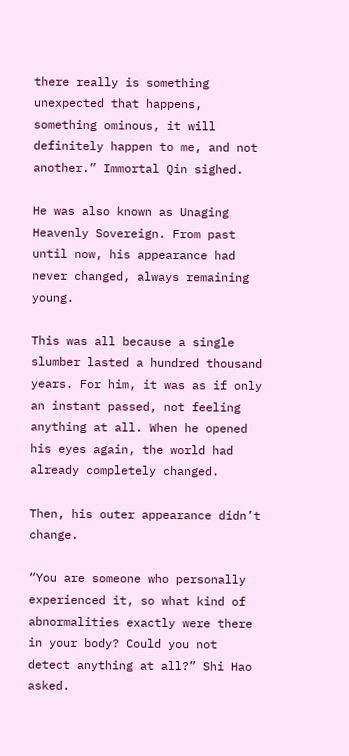there really is something unexpected that happens, something ominous, it will definitely happen to me, and not another.” Immortal Qin sighed.

He was also known as Unaging Heavenly Sovereign. From past until now, his appearance had never changed, always remaining young.

This was all because a single slumber lasted a hundred thousand years. For him, it was as if only an instant passed, not feeling anything at all. When he opened his eyes again, the world had already completely changed.

Then, his outer appearance didn’t change.

“You are someone who personally experienced it, so what kind of abnormalities exactly were there in your body? Could you not detect anything at all?” Shi Hao asked.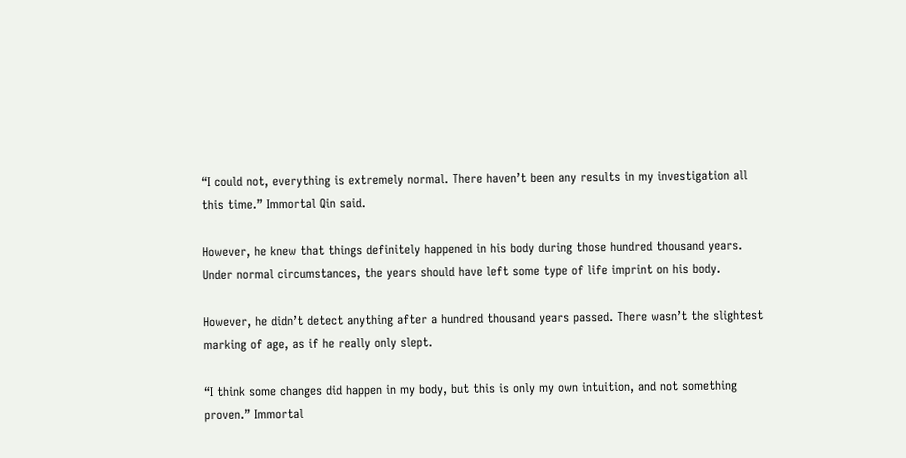“I could not, everything is extremely normal. There haven’t been any results in my investigation all this time.” Immortal Qin said.

However, he knew that things definitely happened in his body during those hundred thousand years. Under normal circumstances, the years should have left some type of life imprint on his body.

However, he didn’t detect anything after a hundred thousand years passed. There wasn’t the slightest marking of age, as if he really only slept.

“I think some changes did happen in my body, but this is only my own intuition, and not something proven.” Immortal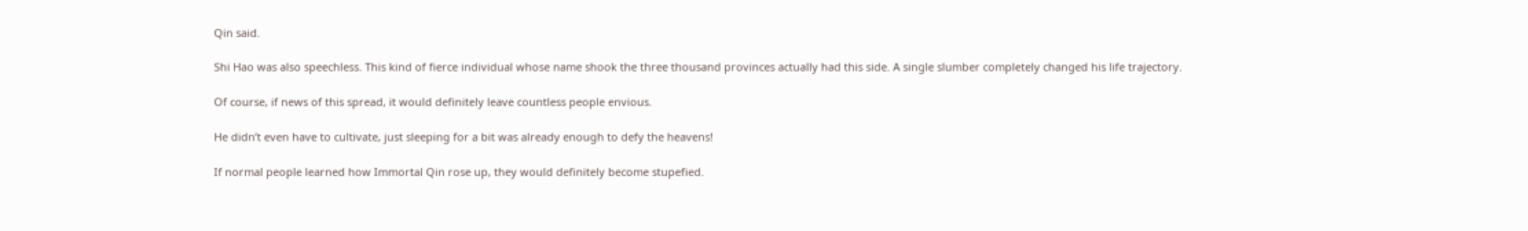Qin said.

Shi Hao was also speechless. This kind of fierce individual whose name shook the three thousand provinces actually had this side. A single slumber completely changed his life trajectory.

Of course, if news of this spread, it would definitely leave countless people envious.

He didn’t even have to cultivate, just sleeping for a bit was already enough to defy the heavens!

If normal people learned how Immortal Qin rose up, they would definitely become stupefied.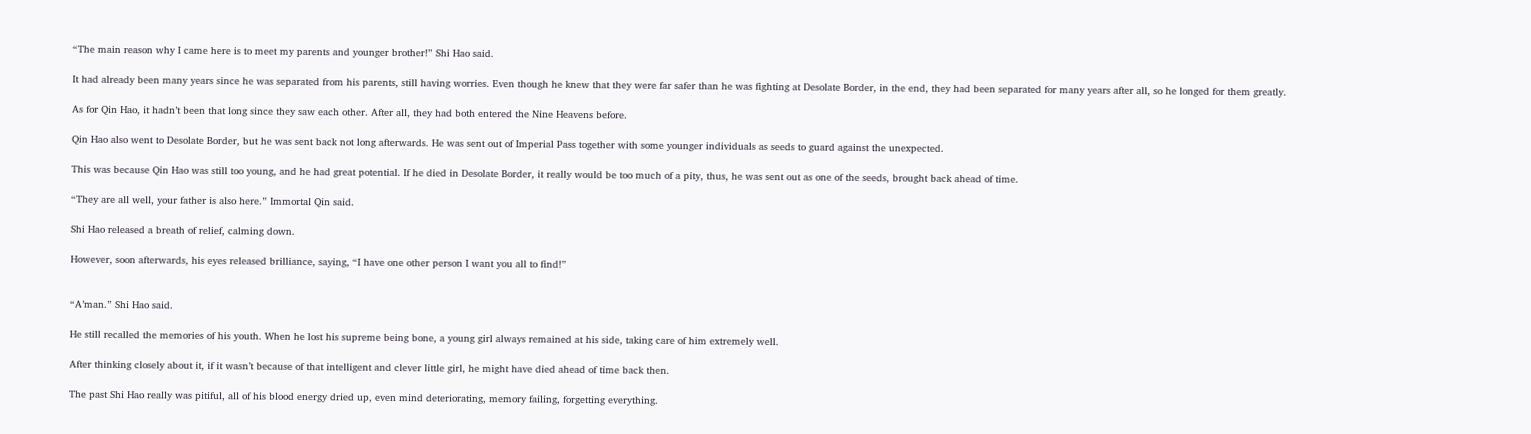“The main reason why I came here is to meet my parents and younger brother!” Shi Hao said.

It had already been many years since he was separated from his parents, still having worries. Even though he knew that they were far safer than he was fighting at Desolate Border, in the end, they had been separated for many years after all, so he longed for them greatly.

As for Qin Hao, it hadn’t been that long since they saw each other. After all, they had both entered the Nine Heavens before.

Qin Hao also went to Desolate Border, but he was sent back not long afterwards. He was sent out of Imperial Pass together with some younger individuals as seeds to guard against the unexpected.

This was because Qin Hao was still too young, and he had great potential. If he died in Desolate Border, it really would be too much of a pity, thus, he was sent out as one of the seeds, brought back ahead of time.

“They are all well, your father is also here.” Immortal Qin said.

Shi Hao released a breath of relief, calming down.

However, soon afterwards, his eyes released brilliance, saying, “I have one other person I want you all to find!”


“A’man.” Shi Hao said.

He still recalled the memories of his youth. When he lost his supreme being bone, a young girl always remained at his side, taking care of him extremely well.

After thinking closely about it, if it wasn’t because of that intelligent and clever little girl, he might have died ahead of time back then.

The past Shi Hao really was pitiful, all of his blood energy dried up, even mind deteriorating, memory failing, forgetting everything.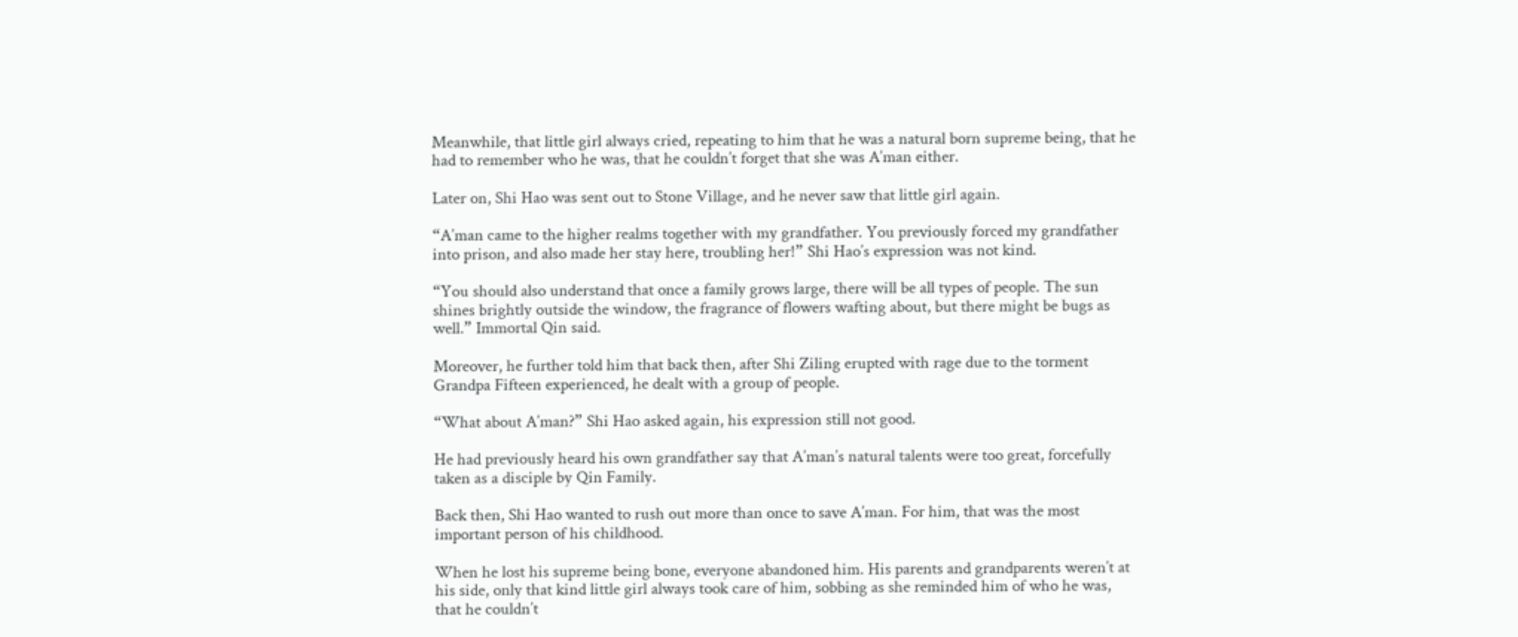Meanwhile, that little girl always cried, repeating to him that he was a natural born supreme being, that he had to remember who he was, that he couldn’t forget that she was A’man either.

Later on, Shi Hao was sent out to Stone Village, and he never saw that little girl again.

“A’man came to the higher realms together with my grandfather. You previously forced my grandfather into prison, and also made her stay here, troubling her!” Shi Hao’s expression was not kind.

“You should also understand that once a family grows large, there will be all types of people. The sun shines brightly outside the window, the fragrance of flowers wafting about, but there might be bugs as well.” Immortal Qin said.

Moreover, he further told him that back then, after Shi Ziling erupted with rage due to the torment Grandpa Fifteen experienced, he dealt with a group of people.

“What about A’man?” Shi Hao asked again, his expression still not good.

He had previously heard his own grandfather say that A’man’s natural talents were too great, forcefully taken as a disciple by Qin Family.

Back then, Shi Hao wanted to rush out more than once to save A’man. For him, that was the most important person of his childhood.

When he lost his supreme being bone, everyone abandoned him. His parents and grandparents weren’t at his side, only that kind little girl always took care of him, sobbing as she reminded him of who he was, that he couldn’t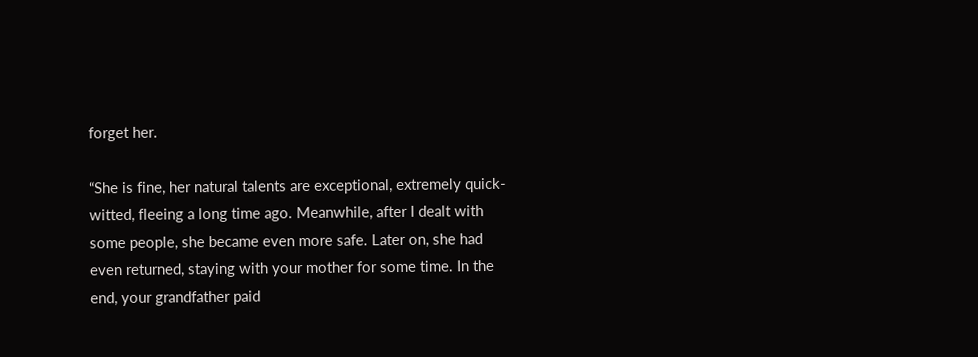forget her.

“She is fine, her natural talents are exceptional, extremely quick-witted, fleeing a long time ago. Meanwhile, after I dealt with some people, she became even more safe. Later on, she had even returned, staying with your mother for some time. In the end, your grandfather paid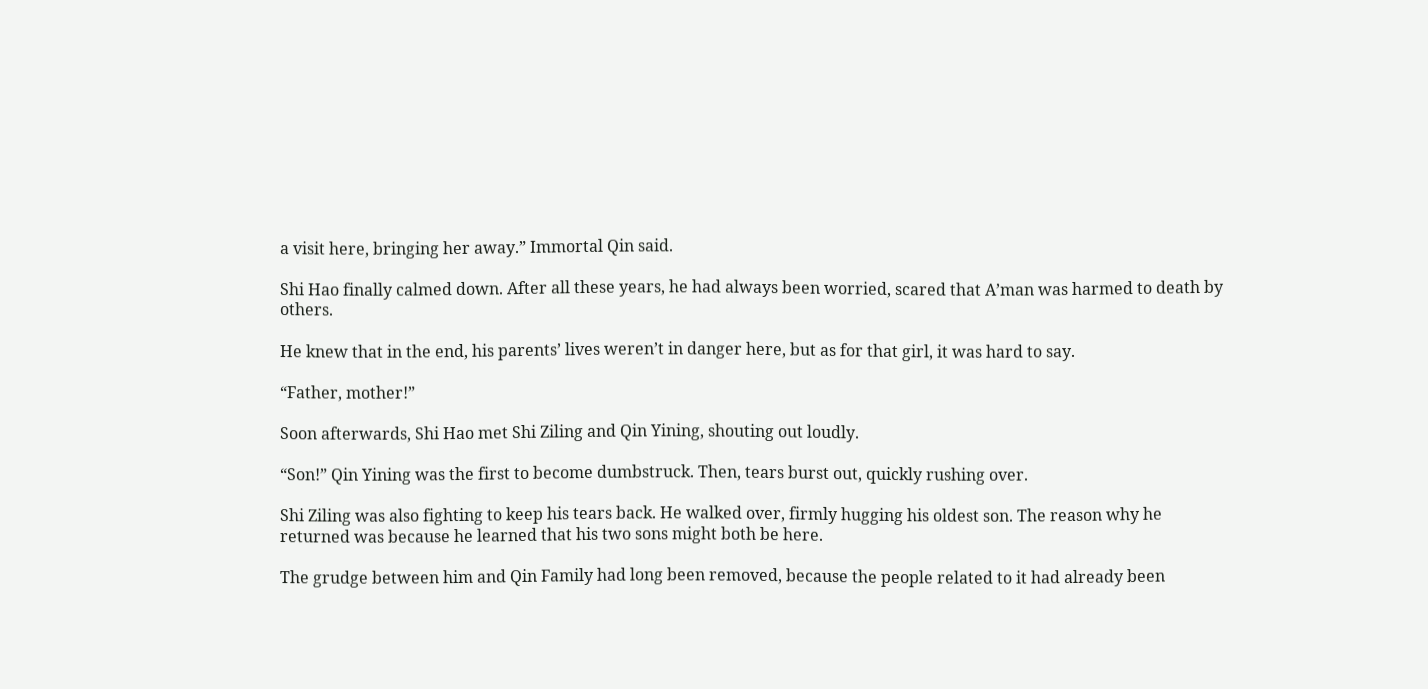a visit here, bringing her away.” Immortal Qin said.

Shi Hao finally calmed down. After all these years, he had always been worried, scared that A’man was harmed to death by others.

He knew that in the end, his parents’ lives weren’t in danger here, but as for that girl, it was hard to say.

“Father, mother!”

Soon afterwards, Shi Hao met Shi Ziling and Qin Yining, shouting out loudly.

“Son!” Qin Yining was the first to become dumbstruck. Then, tears burst out, quickly rushing over.

Shi Ziling was also fighting to keep his tears back. He walked over, firmly hugging his oldest son. The reason why he returned was because he learned that his two sons might both be here.

The grudge between him and Qin Family had long been removed, because the people related to it had already been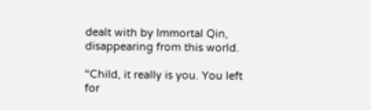dealt with by Immortal Qin, disappearing from this world.

“Child, it really is you. You left for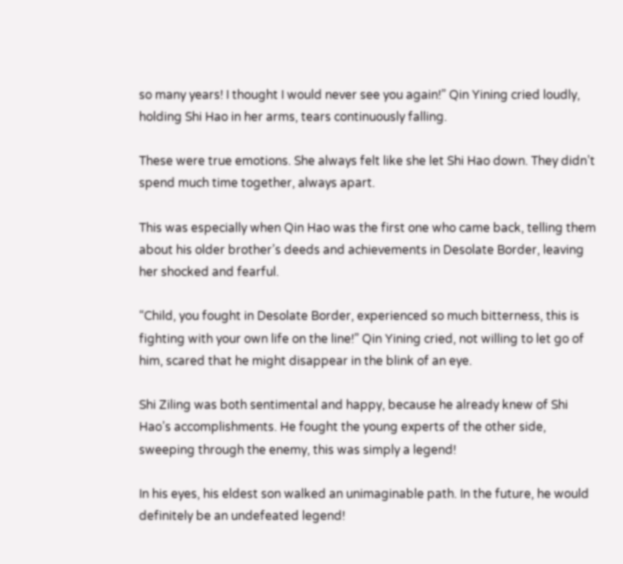so many years! I thought I would never see you again!” Qin Yining cried loudly, holding Shi Hao in her arms, tears continuously falling.

These were true emotions. She always felt like she let Shi Hao down. They didn’t spend much time together, always apart.

This was especially when Qin Hao was the first one who came back, telling them about his older brother’s deeds and achievements in Desolate Border, leaving her shocked and fearful.

“Child, you fought in Desolate Border, experienced so much bitterness, this is fighting with your own life on the line!” Qin Yining cried, not willing to let go of him, scared that he might disappear in the blink of an eye.

Shi Ziling was both sentimental and happy, because he already knew of Shi Hao’s accomplishments. He fought the young experts of the other side, sweeping through the enemy, this was simply a legend!

In his eyes, his eldest son walked an unimaginable path. In the future, he would definitely be an undefeated legend!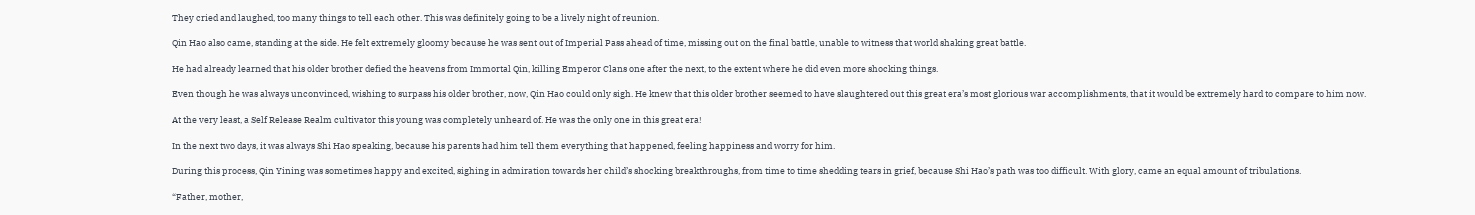They cried and laughed, too many things to tell each other. This was definitely going to be a lively night of reunion.

Qin Hao also came, standing at the side. He felt extremely gloomy because he was sent out of Imperial Pass ahead of time, missing out on the final battle, unable to witness that world shaking great battle.

He had already learned that his older brother defied the heavens from Immortal Qin, killing Emperor Clans one after the next, to the extent where he did even more shocking things.

Even though he was always unconvinced, wishing to surpass his older brother, now, Qin Hao could only sigh. He knew that this older brother seemed to have slaughtered out this great era’s most glorious war accomplishments, that it would be extremely hard to compare to him now.

At the very least, a Self Release Realm cultivator this young was completely unheard of. He was the only one in this great era!

In the next two days, it was always Shi Hao speaking, because his parents had him tell them everything that happened, feeling happiness and worry for him.

During this process, Qin Yining was sometimes happy and excited, sighing in admiration towards her child’s shocking breakthroughs, from time to time shedding tears in grief, because Shi Hao’s path was too difficult. With glory, came an equal amount of tribulations.

“Father, mother,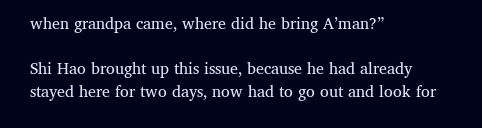when grandpa came, where did he bring A’man?”

Shi Hao brought up this issue, because he had already stayed here for two days, now had to go out and look for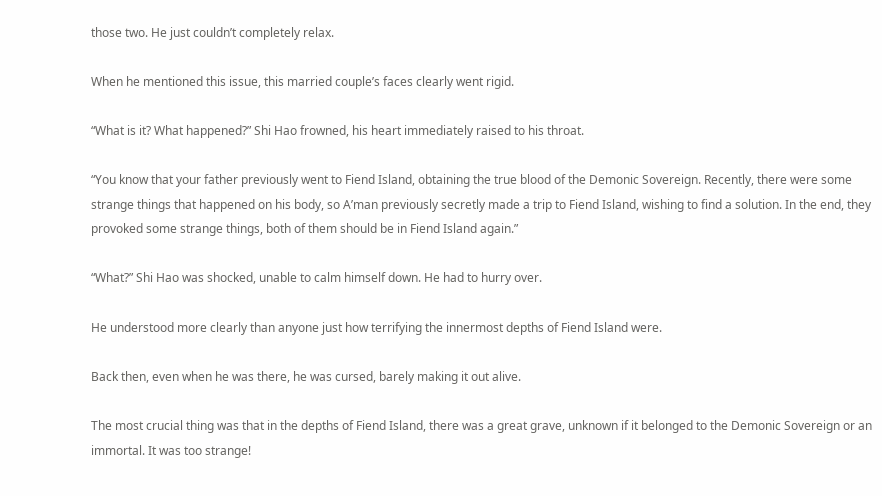those two. He just couldn’t completely relax.

When he mentioned this issue, this married couple’s faces clearly went rigid.

“What is it? What happened?” Shi Hao frowned, his heart immediately raised to his throat.

“You know that your father previously went to Fiend Island, obtaining the true blood of the Demonic Sovereign. Recently, there were some strange things that happened on his body, so A’man previously secretly made a trip to Fiend Island, wishing to find a solution. In the end, they provoked some strange things, both of them should be in Fiend Island again.”

“What?” Shi Hao was shocked, unable to calm himself down. He had to hurry over.

He understood more clearly than anyone just how terrifying the innermost depths of Fiend Island were.

Back then, even when he was there, he was cursed, barely making it out alive.

The most crucial thing was that in the depths of Fiend Island, there was a great grave, unknown if it belonged to the Demonic Sovereign or an immortal. It was too strange!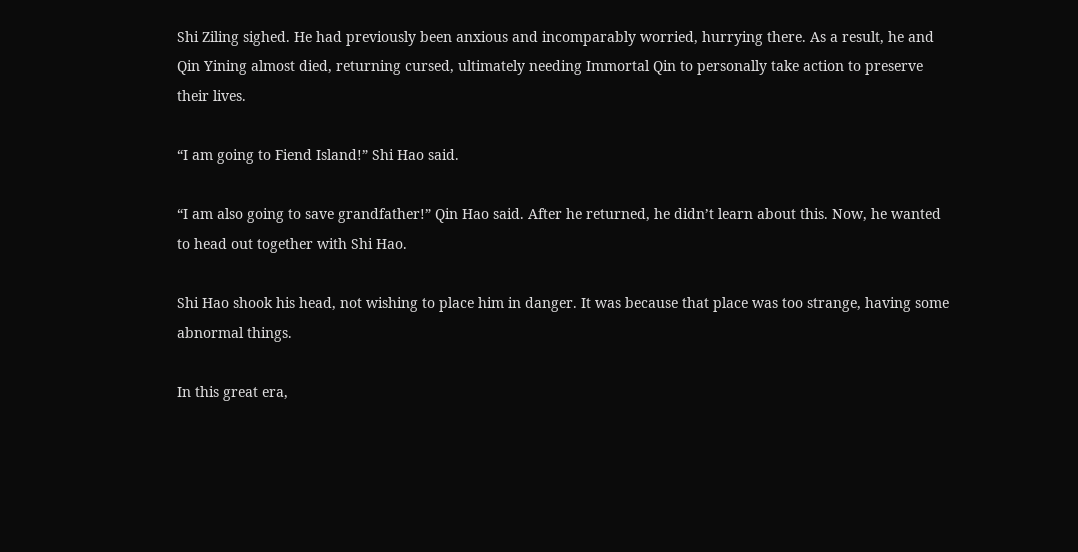Shi Ziling sighed. He had previously been anxious and incomparably worried, hurrying there. As a result, he and Qin Yining almost died, returning cursed, ultimately needing Immortal Qin to personally take action to preserve their lives.

“I am going to Fiend Island!” Shi Hao said.

“I am also going to save grandfather!” Qin Hao said. After he returned, he didn’t learn about this. Now, he wanted to head out together with Shi Hao.

Shi Hao shook his head, not wishing to place him in danger. It was because that place was too strange, having some abnormal things.

In this great era,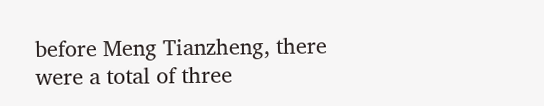before Meng Tianzheng, there were a total of three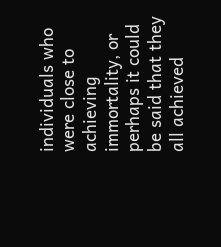individuals who were close to achieving immortality, or perhaps it could be said that they all achieved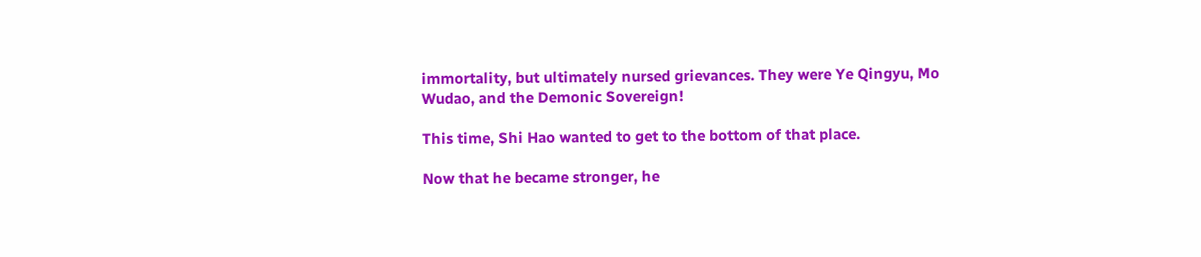immortality, but ultimately nursed grievances. They were Ye Qingyu, Mo Wudao, and the Demonic Sovereign!

This time, Shi Hao wanted to get to the bottom of that place.

Now that he became stronger, he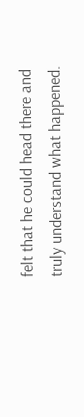felt that he could head there and truly understand what happened.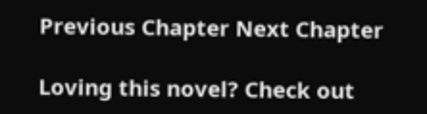Previous Chapter Next Chapter

Loving this novel? Check out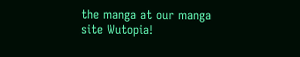the manga at our manga site Wutopia!